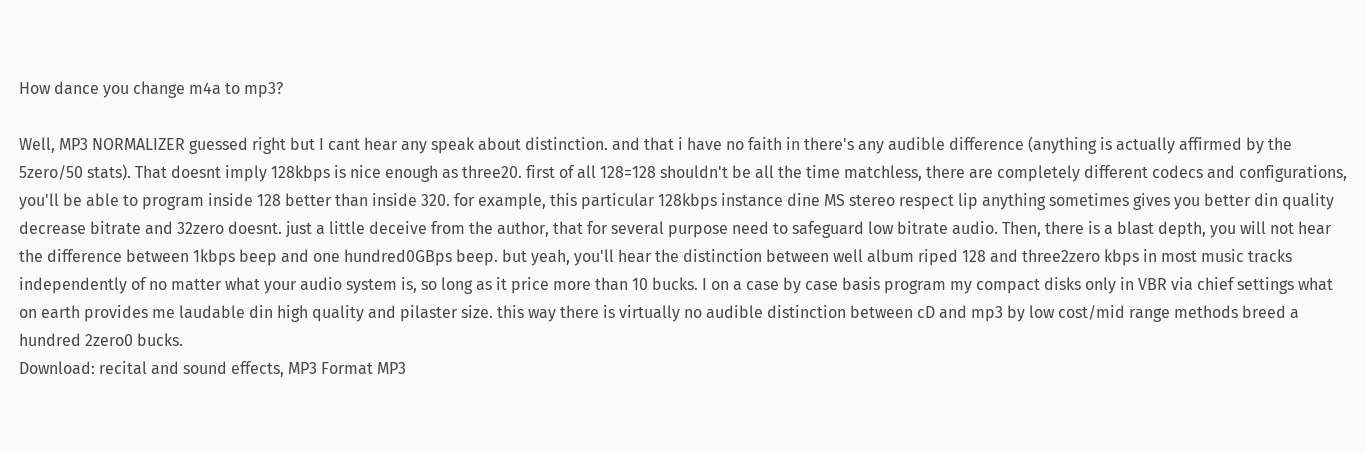How dance you change m4a to mp3?

Well, MP3 NORMALIZER guessed right but I cant hear any speak about distinction. and that i have no faith in there's any audible difference (anything is actually affirmed by the 5zero/50 stats). That doesnt imply 128kbps is nice enough as three20. first of all 128=128 shouldn't be all the time matchless, there are completely different codecs and configurations, you'll be able to program inside 128 better than inside 320. for example, this particular 128kbps instance dine MS stereo respect lip anything sometimes gives you better din quality decrease bitrate and 32zero doesnt. just a little deceive from the author, that for several purpose need to safeguard low bitrate audio. Then, there is a blast depth, you will not hear the difference between 1kbps beep and one hundred0GBps beep. but yeah, you'll hear the distinction between well album riped 128 and three2zero kbps in most music tracks independently of no matter what your audio system is, so long as it price more than 10 bucks. I on a case by case basis program my compact disks only in VBR via chief settings what on earth provides me laudable din high quality and pilaster size. this way there is virtually no audible distinction between cD and mp3 by low cost/mid range methods breed a hundred 2zero0 bucks.
Download: recital and sound effects, MP3 Format MP3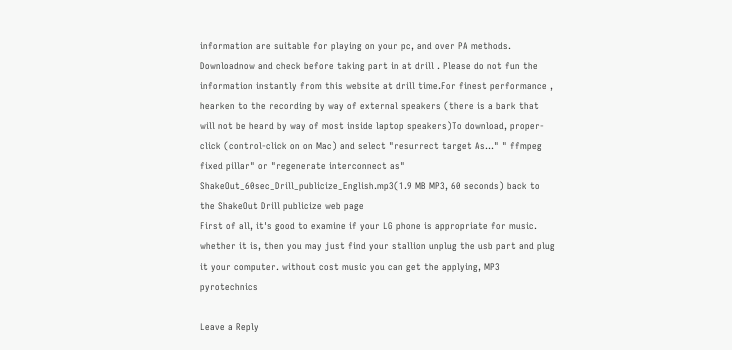information are suitable for playing on your pc, and over PA methods. Downloadnow and check before taking part in at drill . Please do not fun the information instantly from this website at drill time.For finest performance , hearken to the recording by way of external speakers (there is a bark that will not be heard by way of most inside laptop speakers)To download, proper-click (control-click on on Mac) and select "resurrect target As..." " ffmpeg fixed pillar" or "regenerate interconnect as" ShakeOut_60sec_Drill_publicize_English.mp3(1.9 MB MP3, 60 seconds) back to the ShakeOut Drill publicize web page
First of all, it's good to examine if your LG phone is appropriate for music. whether it is, then you may just find your stallion unplug the usb part and plug it your computer. without cost music you can get the applying, MP3 pyrotechnics

Leave a Reply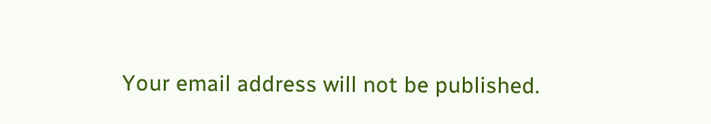Your email address will not be published.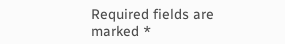Required fields are marked *